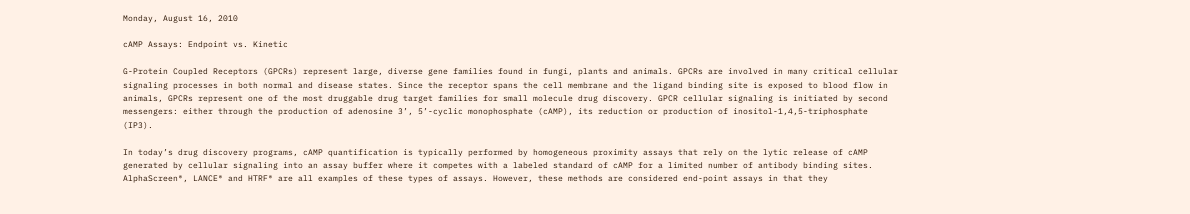Monday, August 16, 2010

cAMP Assays: Endpoint vs. Kinetic

G-Protein Coupled Receptors (GPCRs) represent large, diverse gene families found in fungi, plants and animals. GPCRs are involved in many critical cellular signaling processes in both normal and disease states. Since the receptor spans the cell membrane and the ligand binding site is exposed to blood flow in animals, GPCRs represent one of the most druggable drug target families for small molecule drug discovery. GPCR cellular signaling is initiated by second messengers: either through the production of adenosine 3’, 5’-cyclic monophosphate (cAMP), its reduction or production of inositol-1,4,5-triphosphate (IP3).

In today’s drug discovery programs, cAMP quantification is typically performed by homogeneous proximity assays that rely on the lytic release of cAMP generated by cellular signaling into an assay buffer where it competes with a labeled standard of cAMP for a limited number of antibody binding sites. AlphaScreen®, LANCE® and HTRF® are all examples of these types of assays. However, these methods are considered end-point assays in that they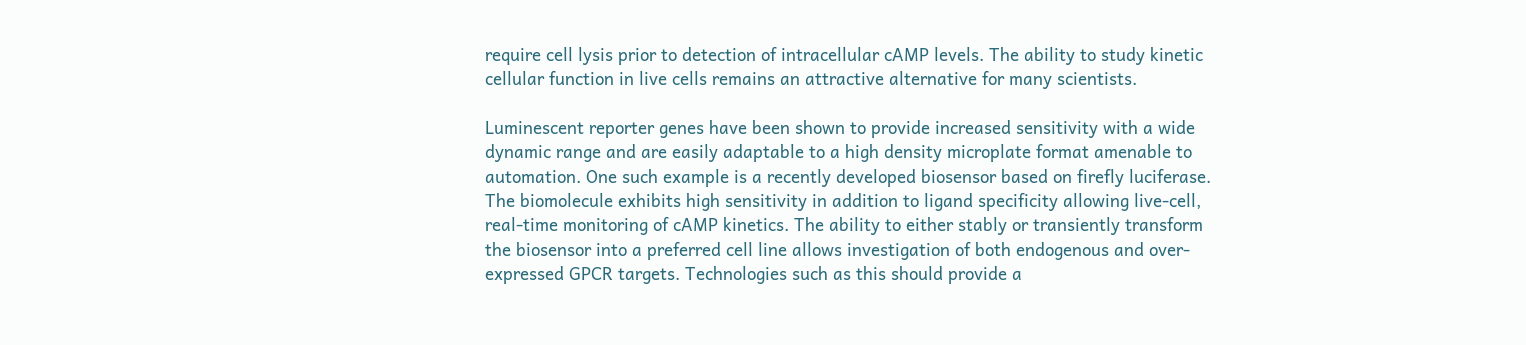require cell lysis prior to detection of intracellular cAMP levels. The ability to study kinetic cellular function in live cells remains an attractive alternative for many scientists.

Luminescent reporter genes have been shown to provide increased sensitivity with a wide dynamic range and are easily adaptable to a high density microplate format amenable to automation. One such example is a recently developed biosensor based on firefly luciferase. The biomolecule exhibits high sensitivity in addition to ligand specificity allowing live-cell, real-time monitoring of cAMP kinetics. The ability to either stably or transiently transform the biosensor into a preferred cell line allows investigation of both endogenous and over-expressed GPCR targets. Technologies such as this should provide a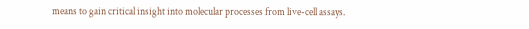means to gain critical insight into molecular processes from live-cell assays.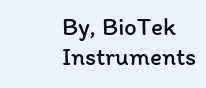By, BioTek Instruments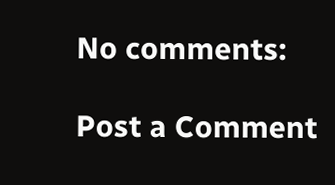No comments:

Post a Comment